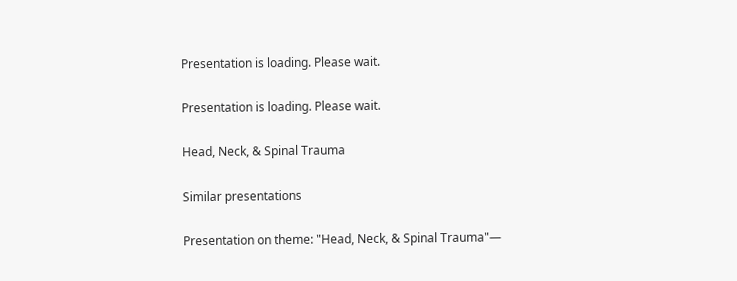Presentation is loading. Please wait.

Presentation is loading. Please wait.

Head, Neck, & Spinal Trauma

Similar presentations

Presentation on theme: "Head, Neck, & Spinal Trauma"—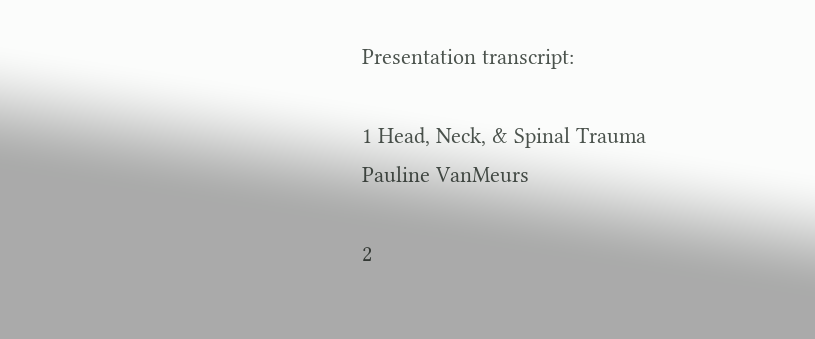Presentation transcript:

1 Head, Neck, & Spinal Trauma
Pauline VanMeurs

2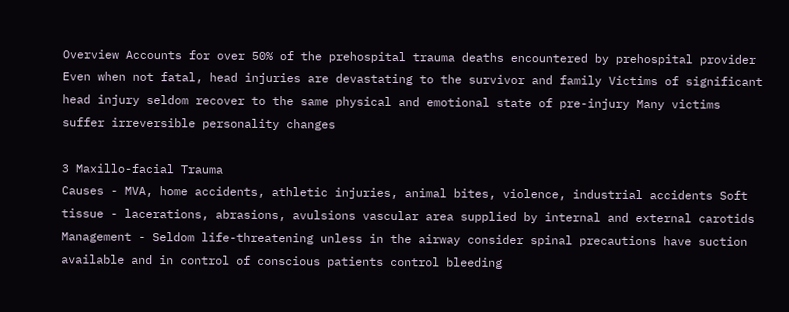Overview Accounts for over 50% of the prehospital trauma deaths encountered by prehospital provider Even when not fatal, head injuries are devastating to the survivor and family Victims of significant head injury seldom recover to the same physical and emotional state of pre-injury Many victims suffer irreversible personality changes

3 Maxillo-facial Trauma
Causes - MVA, home accidents, athletic injuries, animal bites, violence, industrial accidents Soft tissue - lacerations, abrasions, avulsions vascular area supplied by internal and external carotids Management - Seldom life-threatening unless in the airway consider spinal precautions have suction available and in control of conscious patients control bleeding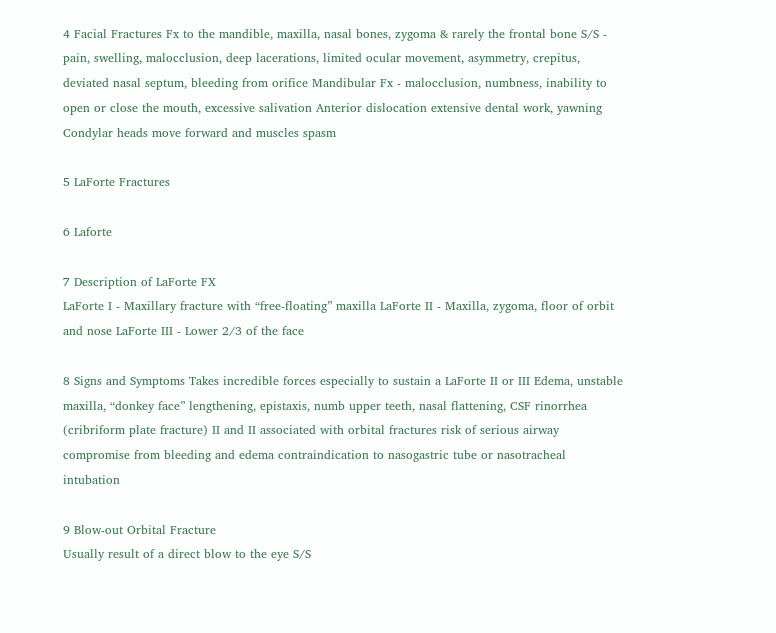4 Facial Fractures Fx to the mandible, maxilla, nasal bones, zygoma & rarely the frontal bone S/S - pain, swelling, malocclusion, deep lacerations, limited ocular movement, asymmetry, crepitus, deviated nasal septum, bleeding from orifice Mandibular Fx - malocclusion, numbness, inability to open or close the mouth, excessive salivation Anterior dislocation extensive dental work, yawning Condylar heads move forward and muscles spasm

5 LaForte Fractures

6 Laforte

7 Description of LaForte FX
LaForte I - Maxillary fracture with “free-floating” maxilla LaForte II - Maxilla, zygoma, floor of orbit and nose LaForte III - Lower 2/3 of the face

8 Signs and Symptoms Takes incredible forces especially to sustain a LaForte II or III Edema, unstable maxilla, “donkey face” lengthening, epistaxis, numb upper teeth, nasal flattening, CSF rinorrhea (cribriform plate fracture) II and II associated with orbital fractures risk of serious airway compromise from bleeding and edema contraindication to nasogastric tube or nasotracheal intubation

9 Blow-out Orbital Fracture
Usually result of a direct blow to the eye S/S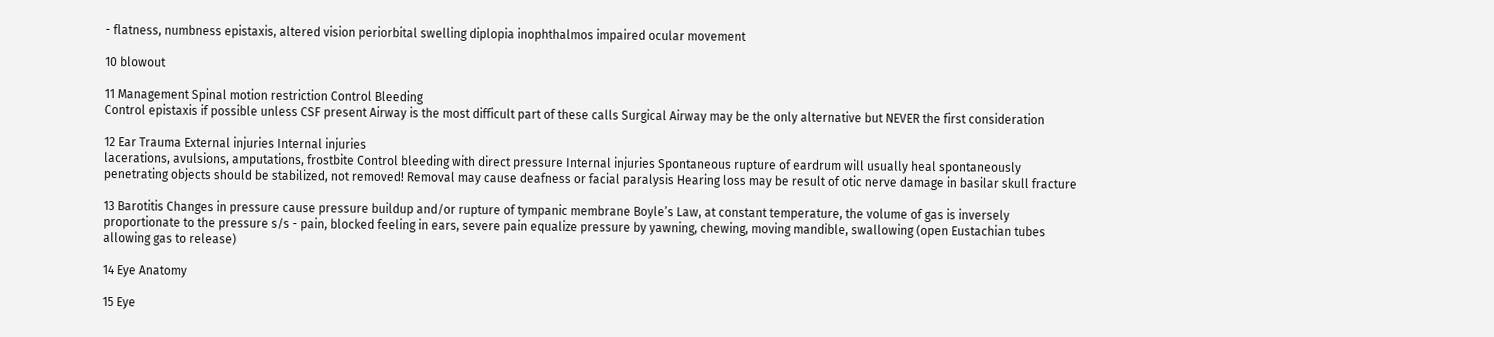- flatness, numbness epistaxis, altered vision periorbital swelling diplopia inophthalmos impaired ocular movement

10 blowout

11 Management Spinal motion restriction Control Bleeding
Control epistaxis if possible unless CSF present Airway is the most difficult part of these calls Surgical Airway may be the only alternative but NEVER the first consideration

12 Ear Trauma External injuries Internal injuries
lacerations, avulsions, amputations, frostbite Control bleeding with direct pressure Internal injuries Spontaneous rupture of eardrum will usually heal spontaneously penetrating objects should be stabilized, not removed! Removal may cause deafness or facial paralysis Hearing loss may be result of otic nerve damage in basilar skull fracture

13 Barotitis Changes in pressure cause pressure buildup and/or rupture of tympanic membrane Boyle’s Law, at constant temperature, the volume of gas is inversely proportionate to the pressure s/s - pain, blocked feeling in ears, severe pain equalize pressure by yawning, chewing, moving mandible, swallowing (open Eustachian tubes allowing gas to release)

14 Eye Anatomy

15 Eye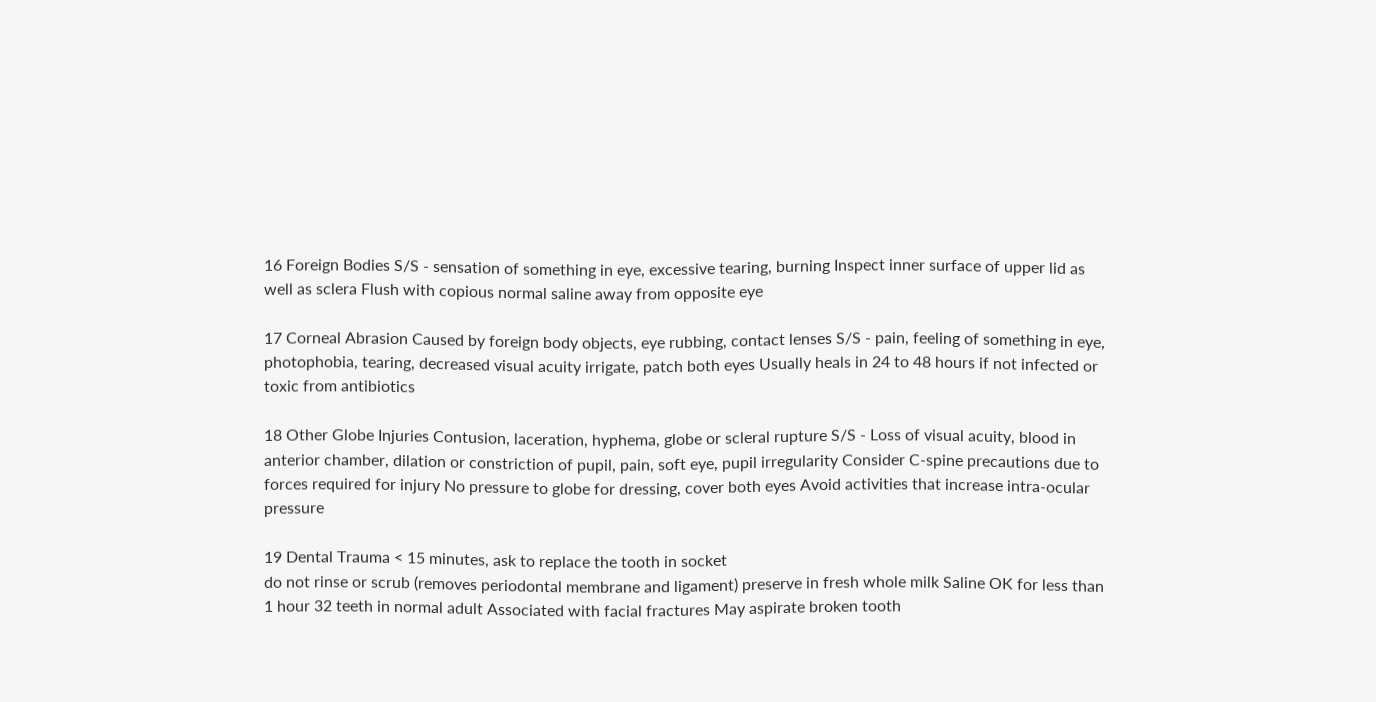16 Foreign Bodies S/S - sensation of something in eye, excessive tearing, burning Inspect inner surface of upper lid as well as sclera Flush with copious normal saline away from opposite eye

17 Corneal Abrasion Caused by foreign body objects, eye rubbing, contact lenses S/S - pain, feeling of something in eye, photophobia, tearing, decreased visual acuity irrigate, patch both eyes Usually heals in 24 to 48 hours if not infected or toxic from antibiotics

18 Other Globe Injuries Contusion, laceration, hyphema, globe or scleral rupture S/S - Loss of visual acuity, blood in anterior chamber, dilation or constriction of pupil, pain, soft eye, pupil irregularity Consider C-spine precautions due to forces required for injury No pressure to globe for dressing, cover both eyes Avoid activities that increase intra-ocular pressure

19 Dental Trauma < 15 minutes, ask to replace the tooth in socket
do not rinse or scrub (removes periodontal membrane and ligament) preserve in fresh whole milk Saline OK for less than 1 hour 32 teeth in normal adult Associated with facial fractures May aspirate broken tooth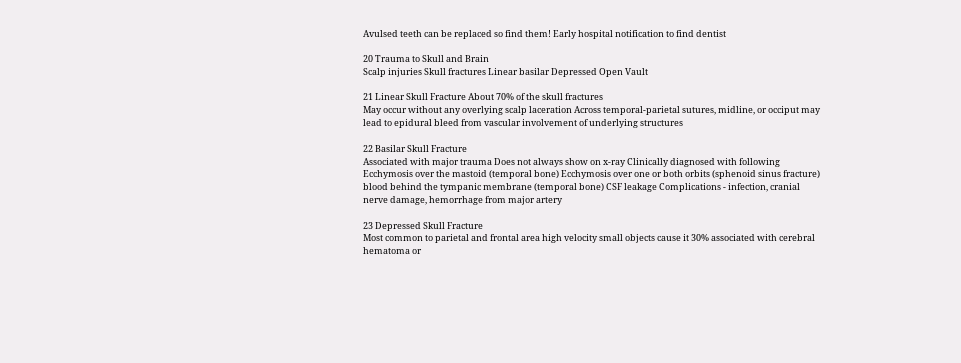Avulsed teeth can be replaced so find them! Early hospital notification to find dentist

20 Trauma to Skull and Brain
Scalp injuries Skull fractures Linear basilar Depressed Open Vault

21 Linear Skull Fracture About 70% of the skull fractures
May occur without any overlying scalp laceration Across temporal-parietal sutures, midline, or occiput may lead to epidural bleed from vascular involvement of underlying structures

22 Basilar Skull Fracture
Associated with major trauma Does not always show on x-ray Clinically diagnosed with following Ecchymosis over the mastoid (temporal bone) Ecchymosis over one or both orbits (sphenoid sinus fracture) blood behind the tympanic membrane (temporal bone) CSF leakage Complications - infection, cranial nerve damage, hemorrhage from major artery

23 Depressed Skull Fracture
Most common to parietal and frontal area high velocity small objects cause it 30% associated with cerebral hematoma or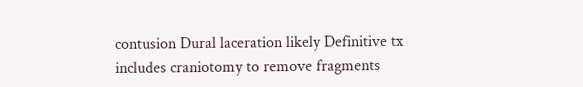contusion Dural laceration likely Definitive tx includes craniotomy to remove fragments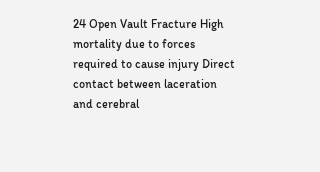24 Open Vault Fracture High mortality due to forces required to cause injury Direct contact between laceration and cerebral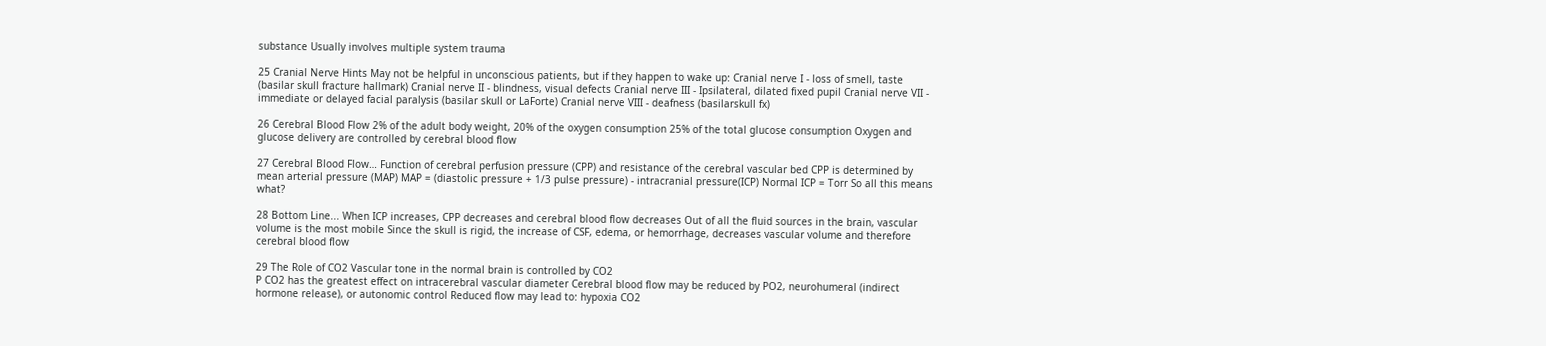substance Usually involves multiple system trauma

25 Cranial Nerve Hints May not be helpful in unconscious patients, but if they happen to wake up: Cranial nerve I - loss of smell, taste (basilar skull fracture hallmark) Cranial nerve II - blindness, visual defects Cranial nerve III - Ipsilateral, dilated fixed pupil Cranial nerve VII - immediate or delayed facial paralysis (basilar skull or LaForte) Cranial nerve VIII - deafness (basilarskull fx)

26 Cerebral Blood Flow 2% of the adult body weight, 20% of the oxygen consumption 25% of the total glucose consumption Oxygen and glucose delivery are controlled by cerebral blood flow

27 Cerebral Blood Flow… Function of cerebral perfusion pressure (CPP) and resistance of the cerebral vascular bed CPP is determined by mean arterial pressure (MAP) MAP = (diastolic pressure + 1/3 pulse pressure) - intracranial pressure(ICP) Normal ICP = Torr So all this means what?

28 Bottom Line... When ICP increases, CPP decreases and cerebral blood flow decreases Out of all the fluid sources in the brain, vascular volume is the most mobile Since the skull is rigid, the increase of CSF, edema, or hemorrhage, decreases vascular volume and therefore cerebral blood flow

29 The Role of CO2 Vascular tone in the normal brain is controlled by CO2
P CO2 has the greatest effect on intracerebral vascular diameter Cerebral blood flow may be reduced by PO2, neurohumeral (indirect hormone release), or autonomic control Reduced flow may lead to: hypoxia CO2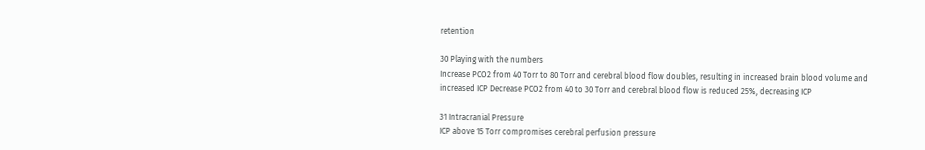retention

30 Playing with the numbers
Increase PCO2 from 40 Torr to 80 Torr and cerebral blood flow doubles, resulting in increased brain blood volume and increased ICP Decrease PCO2 from 40 to 30 Torr and cerebral blood flow is reduced 25%, decreasing ICP

31 Intracranial Pressure
ICP above 15 Torr compromises cerebral perfusion pressure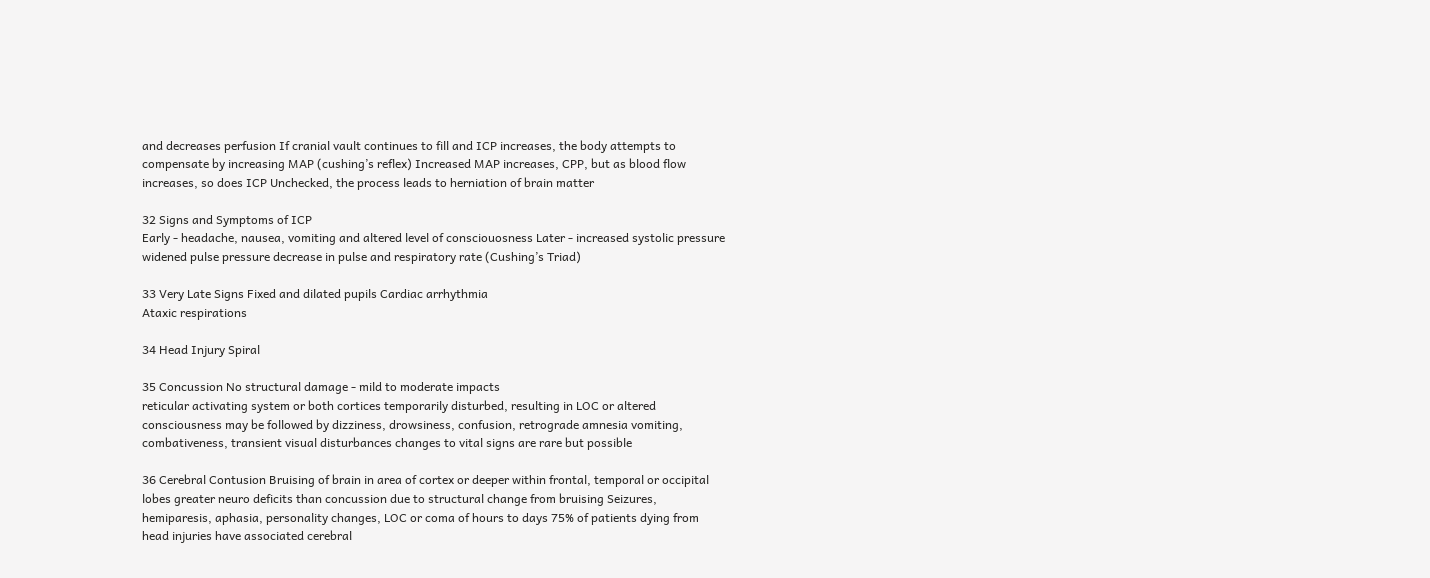and decreases perfusion If cranial vault continues to fill and ICP increases, the body attempts to compensate by increasing MAP (cushing’s reflex) Increased MAP increases, CPP, but as blood flow increases, so does ICP Unchecked, the process leads to herniation of brain matter

32 Signs and Symptoms of ICP
Early - headache, nausea, vomiting and altered level of consciouosness Later - increased systolic pressure widened pulse pressure decrease in pulse and respiratory rate (Cushing’s Triad)

33 Very Late Signs Fixed and dilated pupils Cardiac arrhythmia
Ataxic respirations

34 Head Injury Spiral

35 Concussion No structural damage - mild to moderate impacts
reticular activating system or both cortices temporarily disturbed, resulting in LOC or altered consciousness may be followed by dizziness, drowsiness, confusion, retrograde amnesia vomiting, combativeness, transient visual disturbances changes to vital signs are rare but possible

36 Cerebral Contusion Bruising of brain in area of cortex or deeper within frontal, temporal or occipital lobes greater neuro deficits than concussion due to structural change from bruising Seizures, hemiparesis, aphasia, personality changes, LOC or coma of hours to days 75% of patients dying from head injuries have associated cerebral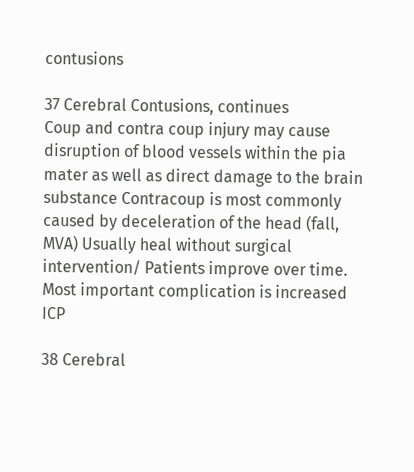contusions

37 Cerebral Contusions, continues
Coup and contra coup injury may cause disruption of blood vessels within the pia mater as well as direct damage to the brain substance Contracoup is most commonly caused by deceleration of the head (fall, MVA) Usually heal without surgical intervention/ Patients improve over time. Most important complication is increased ICP

38 Cerebral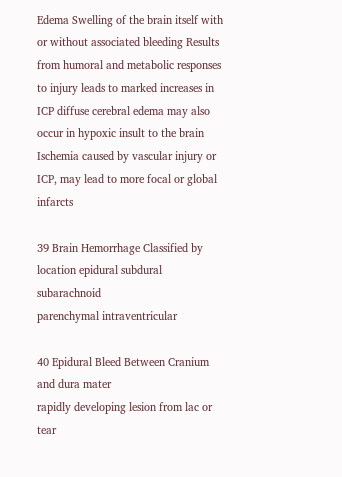Edema Swelling of the brain itself with or without associated bleeding Results from humoral and metabolic responses to injury leads to marked increases in ICP diffuse cerebral edema may also occur in hypoxic insult to the brain Ischemia caused by vascular injury or ICP, may lead to more focal or global infarcts

39 Brain Hemorrhage Classified by location epidural subdural subarachnoid
parenchymal intraventricular

40 Epidural Bleed Between Cranium and dura mater
rapidly developing lesion from lac or tear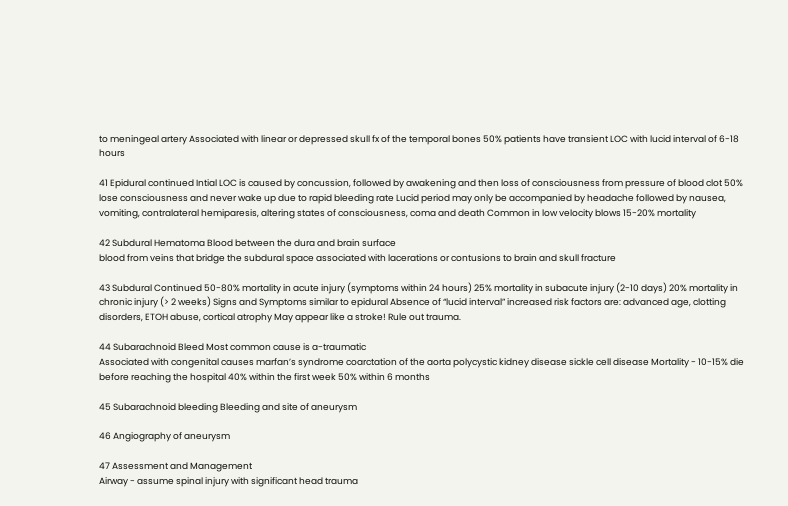to meningeal artery Associated with linear or depressed skull fx of the temporal bones 50% patients have transient LOC with lucid interval of 6-18 hours

41 Epidural continued Intial LOC is caused by concussion, followed by awakening and then loss of consciousness from pressure of blood clot 50% lose consciousness and never wake up due to rapid bleeding rate Lucid period may only be accompanied by headache followed by nausea, vomiting, contralateral hemiparesis, altering states of consciousness, coma and death Common in low velocity blows 15-20% mortality

42 Subdural Hematoma Blood between the dura and brain surface
blood from veins that bridge the subdural space associated with lacerations or contusions to brain and skull fracture

43 Subdural Continued 50-80% mortality in acute injury (symptoms within 24 hours) 25% mortality in subacute injury (2-10 days) 20% mortality in chronic injury (> 2 weeks) Signs and Symptoms similar to epidural Absence of “lucid interval” increased risk factors are: advanced age, clotting disorders, ETOH abuse, cortical atrophy May appear like a stroke! Rule out trauma.

44 Subarachnoid Bleed Most common cause is a-traumatic
Associated with congenital causes marfan’s syndrome coarctation of the aorta polycystic kidney disease sickle cell disease Mortality - 10-15% die before reaching the hospital 40% within the first week 50% within 6 months

45 Subarachnoid bleeding Bleeding and site of aneurysm

46 Angiography of aneurysm

47 Assessment and Management
Airway - assume spinal injury with significant head trauma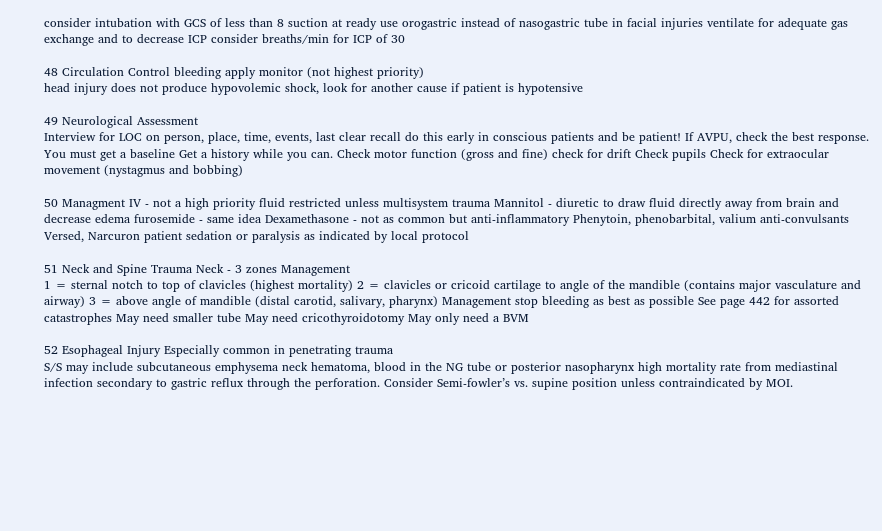consider intubation with GCS of less than 8 suction at ready use orogastric instead of nasogastric tube in facial injuries ventilate for adequate gas exchange and to decrease ICP consider breaths/min for ICP of 30

48 Circulation Control bleeding apply monitor (not highest priority)
head injury does not produce hypovolemic shock, look for another cause if patient is hypotensive

49 Neurological Assessment
Interview for LOC on person, place, time, events, last clear recall do this early in conscious patients and be patient! If AVPU, check the best response. You must get a baseline Get a history while you can. Check motor function (gross and fine) check for drift Check pupils Check for extraocular movement (nystagmus and bobbing)

50 Managment IV - not a high priority fluid restricted unless multisystem trauma Mannitol - diuretic to draw fluid directly away from brain and decrease edema furosemide - same idea Dexamethasone - not as common but anti-inflammatory Phenytoin, phenobarbital, valium anti-convulsants Versed, Narcuron patient sedation or paralysis as indicated by local protocol

51 Neck and Spine Trauma Neck - 3 zones Management
1 = sternal notch to top of clavicles (highest mortality) 2 = clavicles or cricoid cartilage to angle of the mandible (contains major vasculature and airway) 3 = above angle of mandible (distal carotid, salivary, pharynx) Management stop bleeding as best as possible See page 442 for assorted catastrophes May need smaller tube May need cricothyroidotomy May only need a BVM

52 Esophageal Injury Especially common in penetrating trauma
S/S may include subcutaneous emphysema neck hematoma, blood in the NG tube or posterior nasopharynx high mortality rate from mediastinal infection secondary to gastric reflux through the perforation. Consider Semi-fowler’s vs. supine position unless contraindicated by MOI.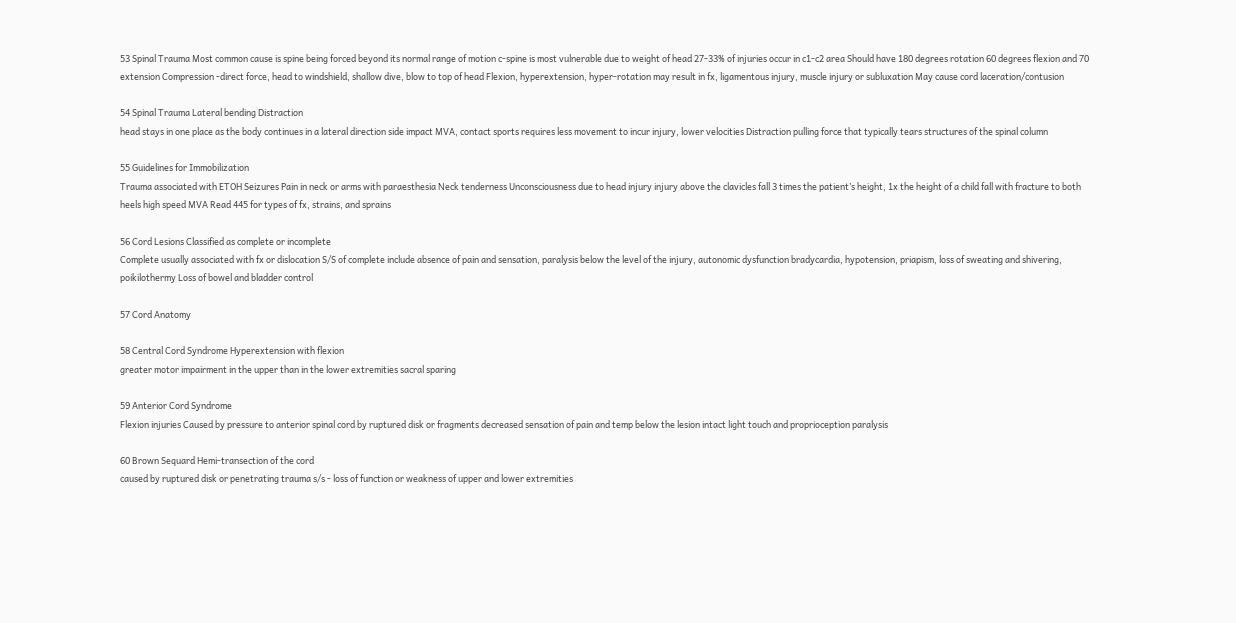53 Spinal Trauma Most common cause is spine being forced beyond its normal range of motion c-spine is most vulnerable due to weight of head 27-33% of injuries occur in c1-c2 area Should have 180 degrees rotation 60 degrees flexion and 70 extension Compression -direct force, head to windshield, shallow dive, blow to top of head Flexion, hyperextension, hyper-rotation may result in fx, ligamentous injury, muscle injury or subluxation May cause cord laceration/contusion

54 Spinal Trauma Lateral bending Distraction
head stays in one place as the body continues in a lateral direction side impact MVA, contact sports requires less movement to incur injury, lower velocities Distraction pulling force that typically tears structures of the spinal column

55 Guidelines for Immobilization
Trauma associated with ETOH Seizures Pain in neck or arms with paraesthesia Neck tenderness Unconsciousness due to head injury injury above the clavicles fall 3 times the patient’s height, 1x the height of a child fall with fracture to both heels high speed MVA Read 445 for types of fx, strains, and sprains

56 Cord Lesions Classified as complete or incomplete
Complete usually associated with fx or dislocation S/S of complete include absence of pain and sensation, paralysis below the level of the injury, autonomic dysfunction bradycardia, hypotension, priapism, loss of sweating and shivering, poikilothermy Loss of bowel and bladder control

57 Cord Anatomy

58 Central Cord Syndrome Hyperextension with flexion
greater motor impairment in the upper than in the lower extremities sacral sparing

59 Anterior Cord Syndrome
Flexion injuries Caused by pressure to anterior spinal cord by ruptured disk or fragments decreased sensation of pain and temp below the lesion intact light touch and proprioception paralysis

60 Brown Sequard Hemi-transection of the cord
caused by ruptured disk or penetrating trauma s/s - loss of function or weakness of upper and lower extremities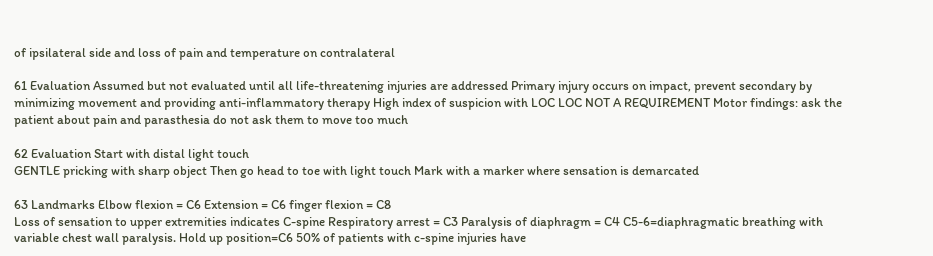of ipsilateral side and loss of pain and temperature on contralateral

61 Evaluation Assumed but not evaluated until all life-threatening injuries are addressed Primary injury occurs on impact, prevent secondary by minimizing movement and providing anti-inflammatory therapy High index of suspicion with LOC LOC NOT A REQUIREMENT Motor findings: ask the patient about pain and parasthesia do not ask them to move too much

62 Evaluation Start with distal light touch
GENTLE pricking with sharp object Then go head to toe with light touch Mark with a marker where sensation is demarcated

63 Landmarks Elbow flexion = C6 Extension = C6 finger flexion = C8
Loss of sensation to upper extremities indicates C-spine Respiratory arrest = C3 Paralysis of diaphragm = C4 C5-6=diaphragmatic breathing with variable chest wall paralysis. Hold up position=C6 50% of patients with c-spine injuries have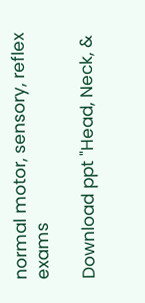normal motor, sensory, reflex exams

Download ppt "Head, Neck, &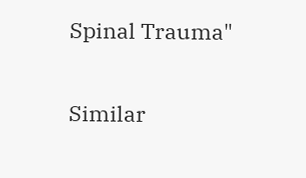Spinal Trauma"

Similar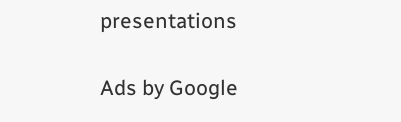presentations

Ads by Google